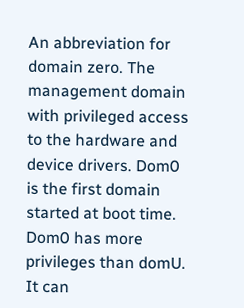An abbreviation for domain zero. The management domain with privileged access to the hardware and device drivers. Dom0 is the first domain started at boot time. Dom0 has more privileges than domU. It can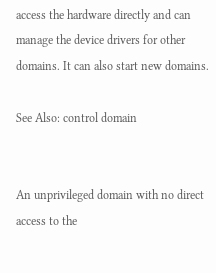access the hardware directly and can manage the device drivers for other domains. It can also start new domains.

See Also: control domain


An unprivileged domain with no direct access to the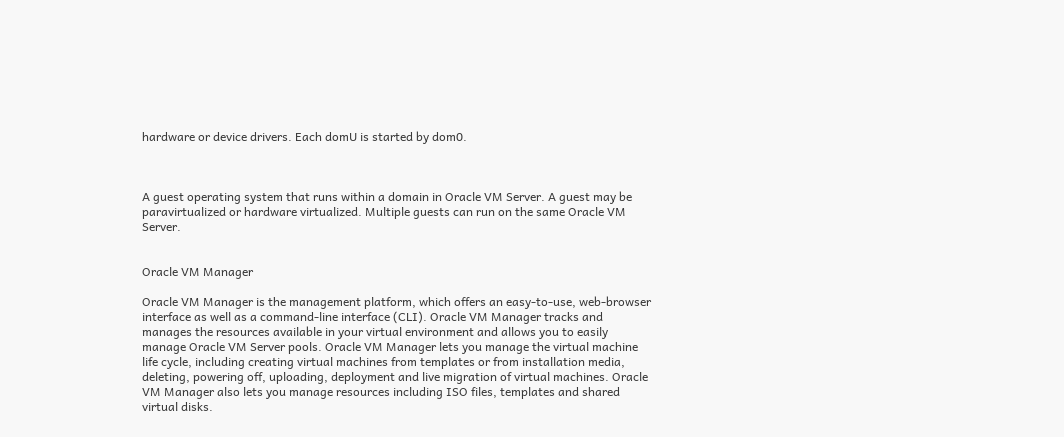hardware or device drivers. Each domU is started by dom0.



A guest operating system that runs within a domain in Oracle VM Server. A guest may be paravirtualized or hardware virtualized. Multiple guests can run on the same Oracle VM Server.


Oracle VM Manager

Oracle VM Manager is the management platform, which offers an easy-to-use, web-browser interface as well as a command-line interface (CLI). Oracle VM Manager tracks and manages the resources available in your virtual environment and allows you to easily manage Oracle VM Server pools. Oracle VM Manager lets you manage the virtual machine life cycle, including creating virtual machines from templates or from installation media, deleting, powering off, uploading, deployment and live migration of virtual machines. Oracle VM Manager also lets you manage resources including ISO files, templates and shared virtual disks.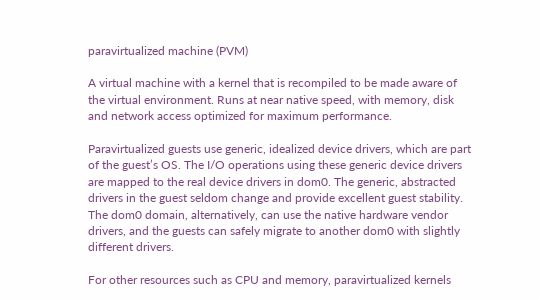paravirtualized machine (PVM)

A virtual machine with a kernel that is recompiled to be made aware of the virtual environment. Runs at near native speed, with memory, disk and network access optimized for maximum performance.

Paravirtualized guests use generic, idealized device drivers, which are part of the guest’s OS. The I/O operations using these generic device drivers are mapped to the real device drivers in dom0. The generic, abstracted drivers in the guest seldom change and provide excellent guest stability. The dom0 domain, alternatively, can use the native hardware vendor drivers, and the guests can safely migrate to another dom0 with slightly different drivers.

For other resources such as CPU and memory, paravirtualized kernels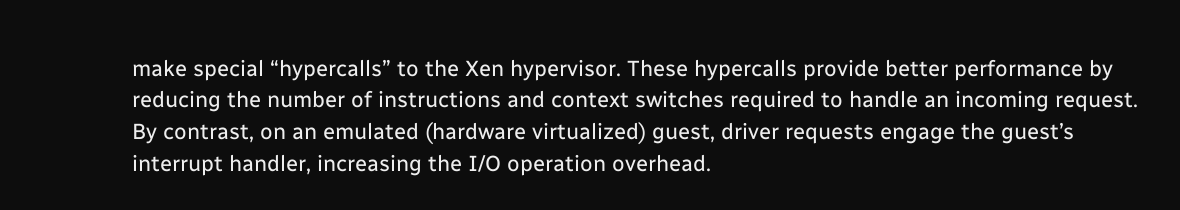make special “hypercalls” to the Xen hypervisor. These hypercalls provide better performance by reducing the number of instructions and context switches required to handle an incoming request. By contrast, on an emulated (hardware virtualized) guest, driver requests engage the guest’s interrupt handler, increasing the I/O operation overhead.